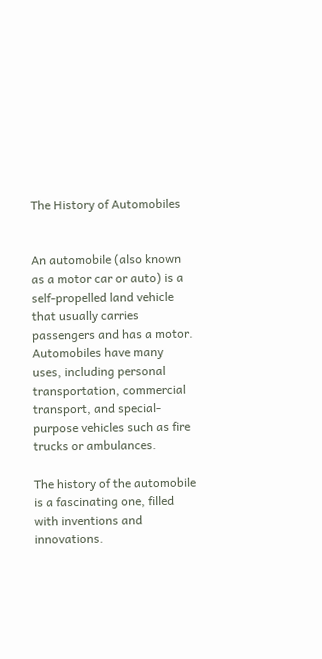The History of Automobiles


An automobile (also known as a motor car or auto) is a self-propelled land vehicle that usually carries passengers and has a motor. Automobiles have many uses, including personal transportation, commercial transport, and special-purpose vehicles such as fire trucks or ambulances.

The history of the automobile is a fascinating one, filled with inventions and innovations.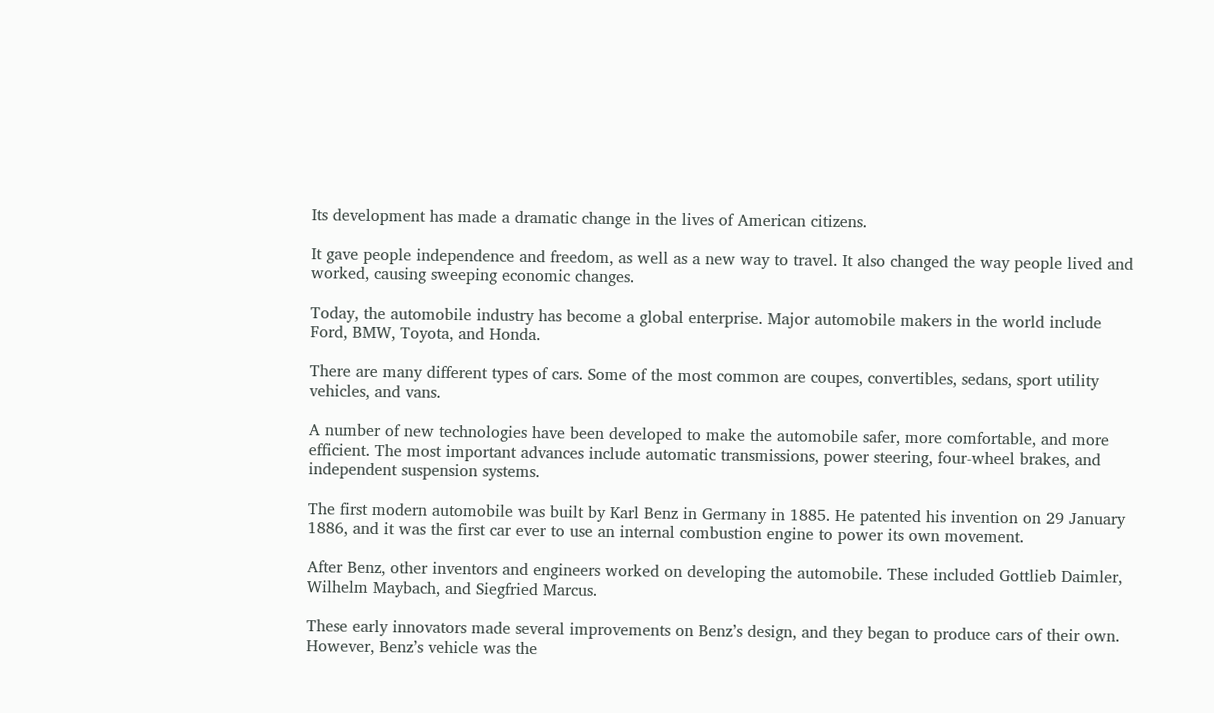Its development has made a dramatic change in the lives of American citizens.

It gave people independence and freedom, as well as a new way to travel. It also changed the way people lived and worked, causing sweeping economic changes.

Today, the automobile industry has become a global enterprise. Major automobile makers in the world include Ford, BMW, Toyota, and Honda.

There are many different types of cars. Some of the most common are coupes, convertibles, sedans, sport utility vehicles, and vans.

A number of new technologies have been developed to make the automobile safer, more comfortable, and more efficient. The most important advances include automatic transmissions, power steering, four-wheel brakes, and independent suspension systems.

The first modern automobile was built by Karl Benz in Germany in 1885. He patented his invention on 29 January 1886, and it was the first car ever to use an internal combustion engine to power its own movement.

After Benz, other inventors and engineers worked on developing the automobile. These included Gottlieb Daimler, Wilhelm Maybach, and Siegfried Marcus.

These early innovators made several improvements on Benz’s design, and they began to produce cars of their own. However, Benz’s vehicle was the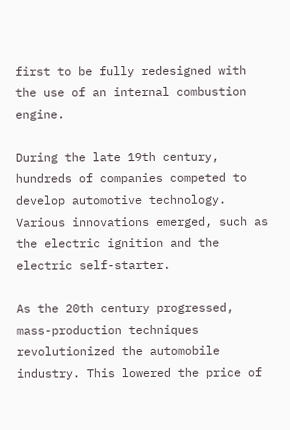first to be fully redesigned with the use of an internal combustion engine.

During the late 19th century, hundreds of companies competed to develop automotive technology. Various innovations emerged, such as the electric ignition and the electric self-starter.

As the 20th century progressed, mass-production techniques revolutionized the automobile industry. This lowered the price of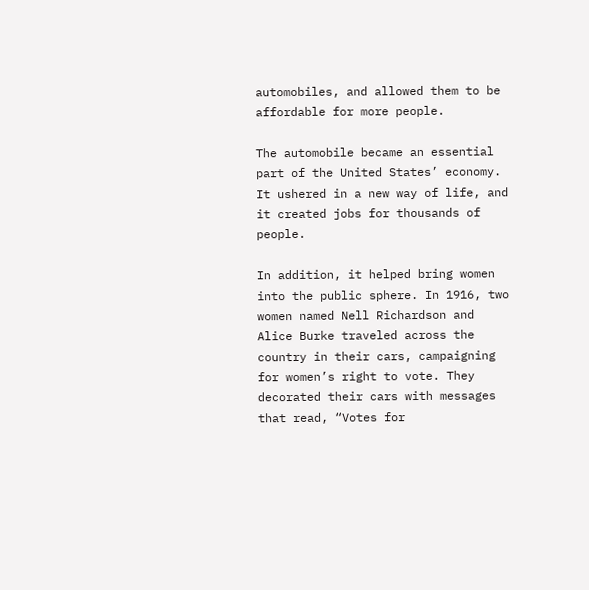automobiles, and allowed them to be affordable for more people.

The automobile became an essential part of the United States’ economy. It ushered in a new way of life, and it created jobs for thousands of people.

In addition, it helped bring women into the public sphere. In 1916, two women named Nell Richardson and Alice Burke traveled across the country in their cars, campaigning for women’s right to vote. They decorated their cars with messages that read, “Votes for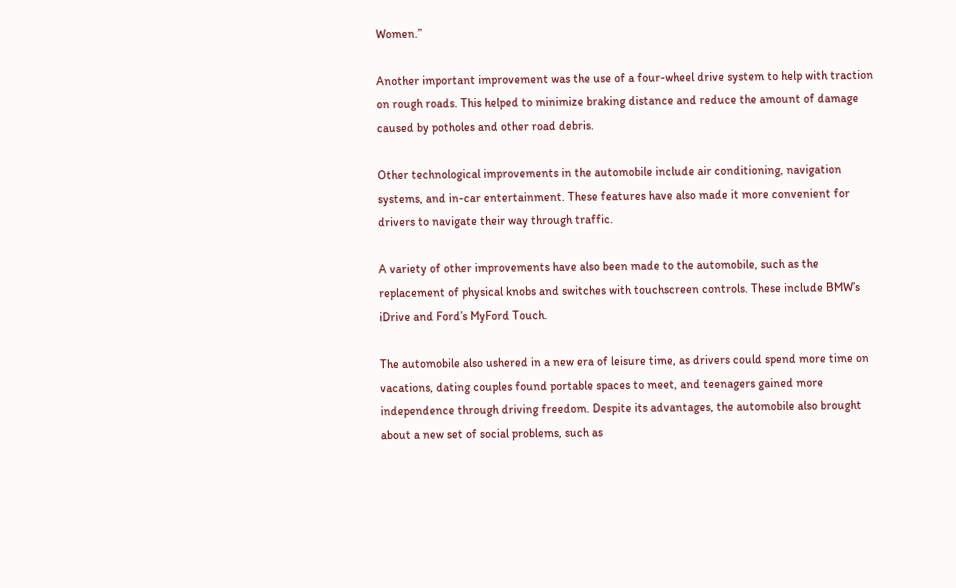Women.”

Another important improvement was the use of a four-wheel drive system to help with traction on rough roads. This helped to minimize braking distance and reduce the amount of damage caused by potholes and other road debris.

Other technological improvements in the automobile include air conditioning, navigation systems, and in-car entertainment. These features have also made it more convenient for drivers to navigate their way through traffic.

A variety of other improvements have also been made to the automobile, such as the replacement of physical knobs and switches with touchscreen controls. These include BMW’s iDrive and Ford’s MyFord Touch.

The automobile also ushered in a new era of leisure time, as drivers could spend more time on vacations, dating couples found portable spaces to meet, and teenagers gained more independence through driving freedom. Despite its advantages, the automobile also brought about a new set of social problems, such as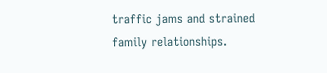traffic jams and strained family relationships.